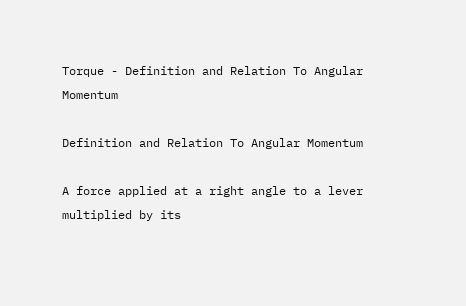Torque - Definition and Relation To Angular Momentum

Definition and Relation To Angular Momentum

A force applied at a right angle to a lever multiplied by its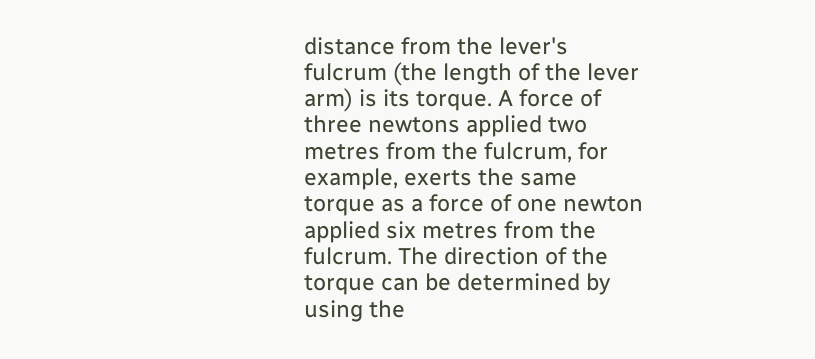distance from the lever's fulcrum (the length of the lever arm) is its torque. A force of three newtons applied two metres from the fulcrum, for example, exerts the same torque as a force of one newton applied six metres from the fulcrum. The direction of the torque can be determined by using the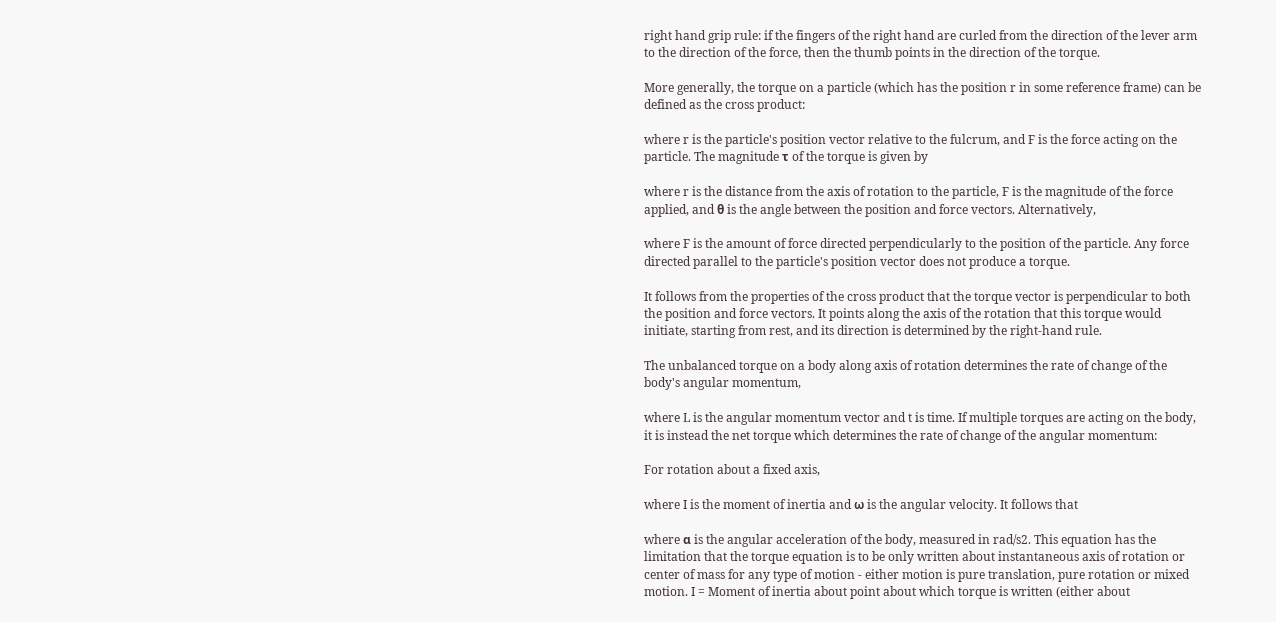right hand grip rule: if the fingers of the right hand are curled from the direction of the lever arm to the direction of the force, then the thumb points in the direction of the torque.

More generally, the torque on a particle (which has the position r in some reference frame) can be defined as the cross product:

where r is the particle's position vector relative to the fulcrum, and F is the force acting on the particle. The magnitude τ of the torque is given by

where r is the distance from the axis of rotation to the particle, F is the magnitude of the force applied, and θ is the angle between the position and force vectors. Alternatively,

where F is the amount of force directed perpendicularly to the position of the particle. Any force directed parallel to the particle's position vector does not produce a torque.

It follows from the properties of the cross product that the torque vector is perpendicular to both the position and force vectors. It points along the axis of the rotation that this torque would initiate, starting from rest, and its direction is determined by the right-hand rule.

The unbalanced torque on a body along axis of rotation determines the rate of change of the body's angular momentum,

where L is the angular momentum vector and t is time. If multiple torques are acting on the body, it is instead the net torque which determines the rate of change of the angular momentum:

For rotation about a fixed axis,

where I is the moment of inertia and ω is the angular velocity. It follows that

where α is the angular acceleration of the body, measured in rad/s2. This equation has the limitation that the torque equation is to be only written about instantaneous axis of rotation or center of mass for any type of motion - either motion is pure translation, pure rotation or mixed motion. I = Moment of inertia about point about which torque is written (either about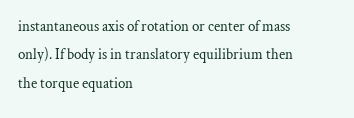instantaneous axis of rotation or center of mass only). If body is in translatory equilibrium then the torque equation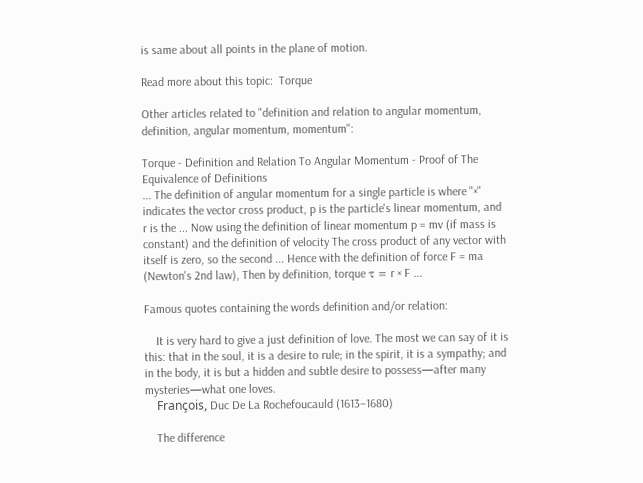is same about all points in the plane of motion.

Read more about this topic:  Torque

Other articles related to "definition and relation to angular momentum, definition, angular momentum, momentum":

Torque - Definition and Relation To Angular Momentum - Proof of The Equivalence of Definitions
... The definition of angular momentum for a single particle is where "×" indicates the vector cross product, p is the particle's linear momentum, and r is the ... Now using the definition of linear momentum p = mv (if mass is constant) and the definition of velocity The cross product of any vector with itself is zero, so the second ... Hence with the definition of force F = ma (Newton's 2nd law), Then by definition, torque τ = r × F ...

Famous quotes containing the words definition and/or relation:

    It is very hard to give a just definition of love. The most we can say of it is this: that in the soul, it is a desire to rule; in the spirit, it is a sympathy; and in the body, it is but a hidden and subtle desire to possess—after many mysteries—what one loves.
    François, Duc De La Rochefoucauld (1613–1680)

    The difference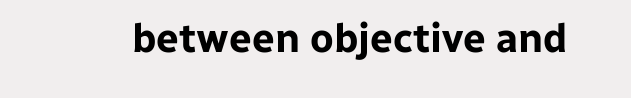between objective and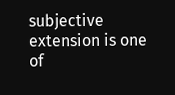subjective extension is one of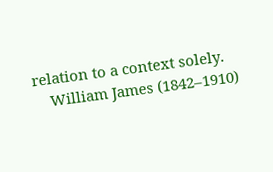relation to a context solely.
    William James (1842–1910)